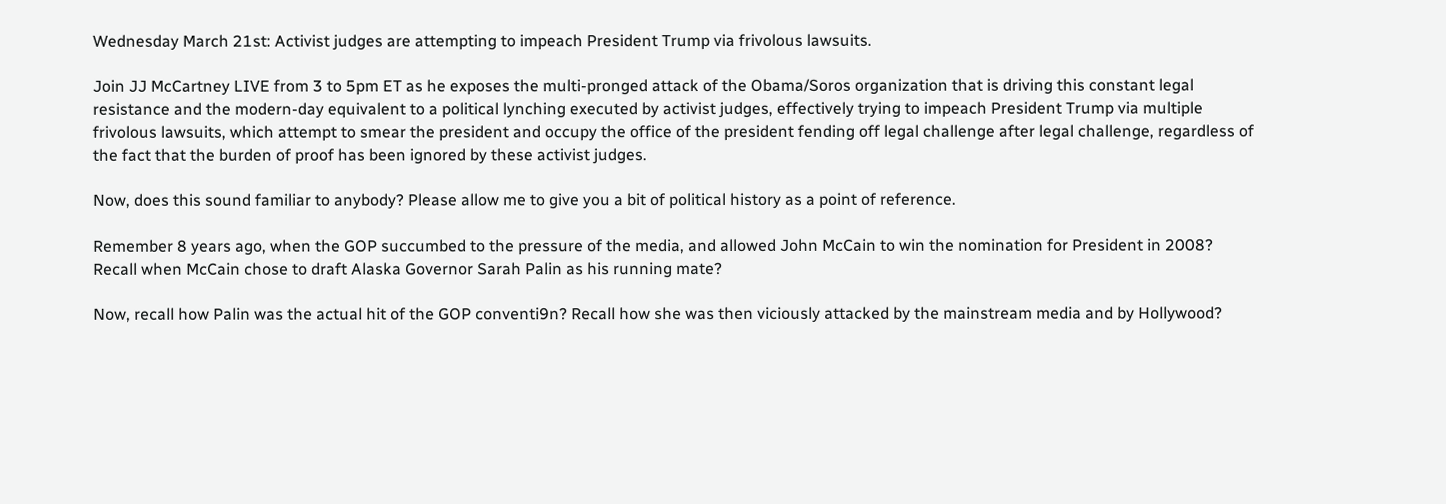Wednesday March 21st: Activist judges are attempting to impeach President Trump via frivolous lawsuits.

Join JJ McCartney LIVE from 3 to 5pm ET as he exposes the multi-pronged attack of the Obama/Soros organization that is driving this constant legal resistance and the modern-day equivalent to a political lynching executed by activist judges, effectively trying to impeach President Trump via multiple frivolous lawsuits, which attempt to smear the president and occupy the office of the president fending off legal challenge after legal challenge, regardless of the fact that the burden of proof has been ignored by these activist judges.

Now, does this sound familiar to anybody? Please allow me to give you a bit of political history as a point of reference.

Remember 8 years ago, when the GOP succumbed to the pressure of the media, and allowed John McCain to win the nomination for President in 2008? Recall when McCain chose to draft Alaska Governor Sarah Palin as his running mate?

Now, recall how Palin was the actual hit of the GOP conventi9n? Recall how she was then viciously attacked by the mainstream media and by Hollywood?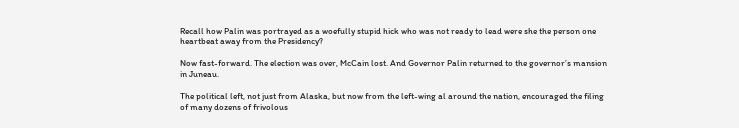Recall how Palin was portrayed as a woefully stupid hick who was not ready to lead were she the person one heartbeat away from the Presidency?

Now fast-forward. The election was over, McCain lost. And Governor Palin returned to the governor’s mansion in Juneau.

The political left, not just from Alaska, but now from the left-wing al around the nation, encouraged the filing of many dozens of frivolous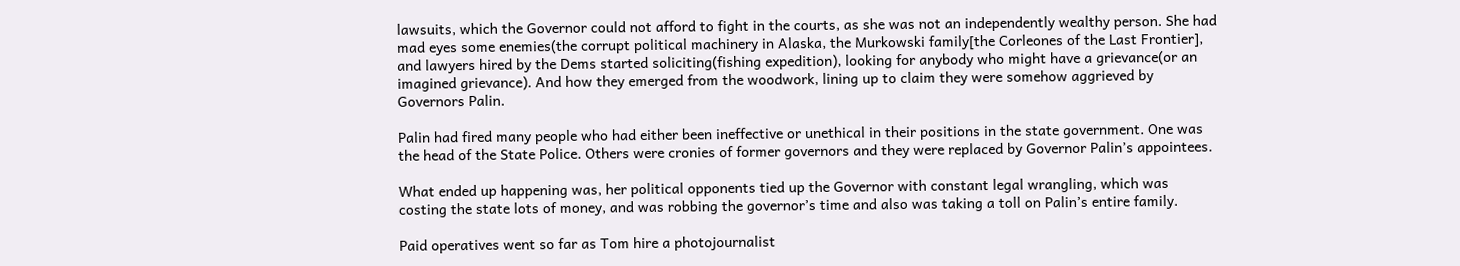lawsuits, which the Governor could not afford to fight in the courts, as she was not an independently wealthy person. She had mad eyes some enemies(the corrupt political machinery in Alaska, the Murkowski family[the Corleones of the Last Frontier], and lawyers hired by the Dems started soliciting(fishing expedition), looking for anybody who might have a grievance(or an imagined grievance). And how they emerged from the woodwork, lining up to claim they were somehow aggrieved by Governors Palin.

Palin had fired many people who had either been ineffective or unethical in their positions in the state government. One was the head of the State Police. Others were cronies of former governors and they were replaced by Governor Palin’s appointees.

What ended up happening was, her political opponents tied up the Governor with constant legal wrangling, which was costing the state lots of money, and was robbing the governor’s time and also was taking a toll on Palin’s entire family.

Paid operatives went so far as Tom hire a photojournalist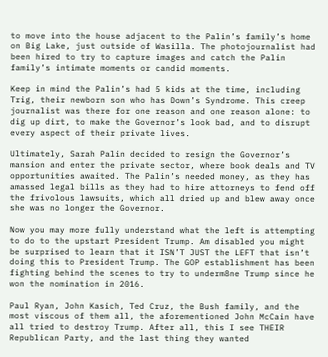to move into the house adjacent to the Palin’s family’s home on Big Lake, just outside of Wasilla. The photojournalist had been hired to try to capture images and catch the Palin family’s intimate moments or candid moments.

Keep in mind the Palin’s had 5 kids at the time, including Trig, their newborn son who has Down’s Syndrome. This creep journalist was there for one reason and one reason alone: to dig up dirt, to make the Governor’s look bad, and to disrupt every aspect of their private lives.

Ultimately, Sarah Palin decided to resign the Governor’s mansion and enter the private sector, where book deals and TV opportunities awaited. The Palin’s needed money, as they has amassed legal bills as they had to hire attorneys to fend off the frivolous lawsuits, which all dried up and blew away once she was no longer the Governor.

Now you may more fully understand what the left is attempting to do to the upstart President Trump. Am disabled you might be surprised to learn that it ISN’T JUST the LEFT that isn’t doing this to President Trump. The GOP establishment has been fighting behind the scenes to try to underm8ne Trump since he won the nomination in 2016.

Paul Ryan, John Kasich, Ted Cruz, the Bush family, and the most viscous of them all, the aforementioned John McCain have all tried to destroy Trump. After all, this I see THEIR Republican Party, and the last thing they wanted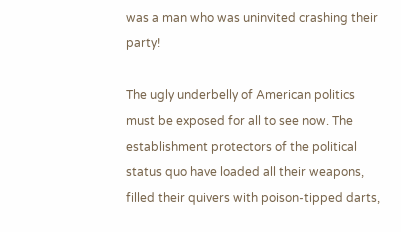was a man who was uninvited crashing their party!

The ugly underbelly of American politics must be exposed for all to see now. The establishment protectors of the political status quo have loaded all their weapons, filled their quivers with poison-tipped darts,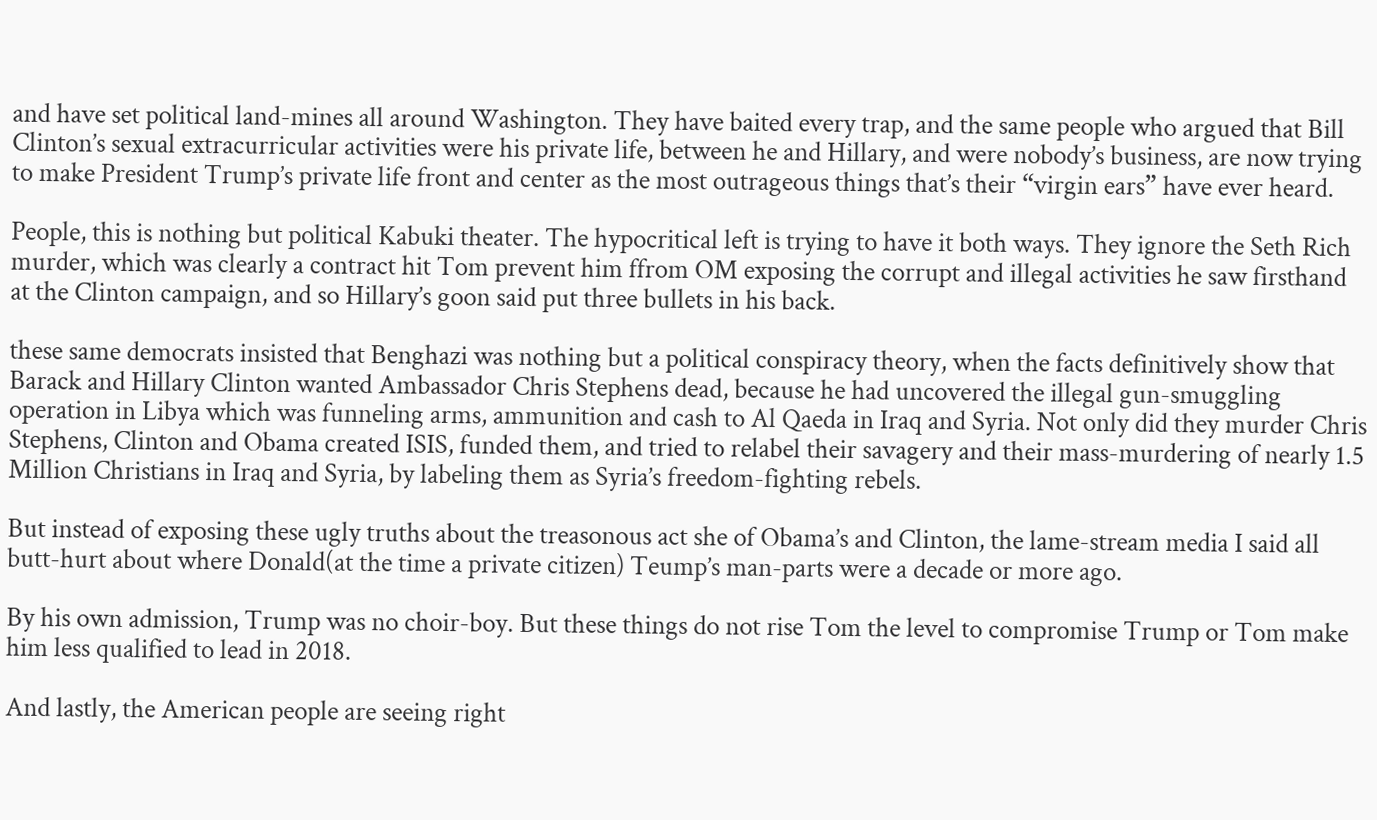and have set political land-mines all around Washington. They have baited every trap, and the same people who argued that Bill Clinton’s sexual extracurricular activities were his private life, between he and Hillary, and were nobody’s business, are now trying to make President Trump’s private life front and center as the most outrageous things that’s their “virgin ears” have ever heard.

People, this is nothing but political Kabuki theater. The hypocritical left is trying to have it both ways. They ignore the Seth Rich murder, which was clearly a contract hit Tom prevent him ffrom OM exposing the corrupt and illegal activities he saw firsthand at the Clinton campaign, and so Hillary’s goon said put three bullets in his back.

these same democrats insisted that Benghazi was nothing but a political conspiracy theory, when the facts definitively show that Barack and Hillary Clinton wanted Ambassador Chris Stephens dead, because he had uncovered the illegal gun-smuggling operation in Libya which was funneling arms, ammunition and cash to Al Qaeda in Iraq and Syria. Not only did they murder Chris Stephens, Clinton and Obama created ISIS, funded them, and tried to relabel their savagery and their mass-murdering of nearly 1.5 Million Christians in Iraq and Syria, by labeling them as Syria’s freedom-fighting rebels.

But instead of exposing these ugly truths about the treasonous act she of Obama’s and Clinton, the lame-stream media I said all butt-hurt about where Donald(at the time a private citizen) Teump’s man-parts were a decade or more ago.

By his own admission, Trump was no choir-boy. But these things do not rise Tom the level to compromise Trump or Tom make him less qualified to lead in 2018.

And lastly, the American people are seeing right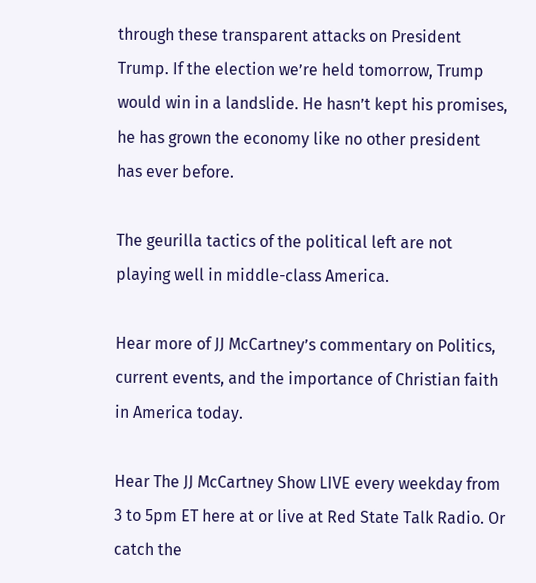through these transparent attacks on President Trump. If the election we’re held tomorrow, Trump would win in a landslide. He hasn’t kept his promises, he has grown the economy like no other president has ever before.

The geurilla tactics of the political left are not playing well in middle-class America.

Hear more of JJ McCartney’s commentary on Politics, current events, and the importance of Christian faith in America today.

Hear The JJ McCartney Show LIVE every weekday from 3 to 5pm ET here at or live at Red State Talk Radio. Or catch the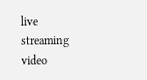live streaming video